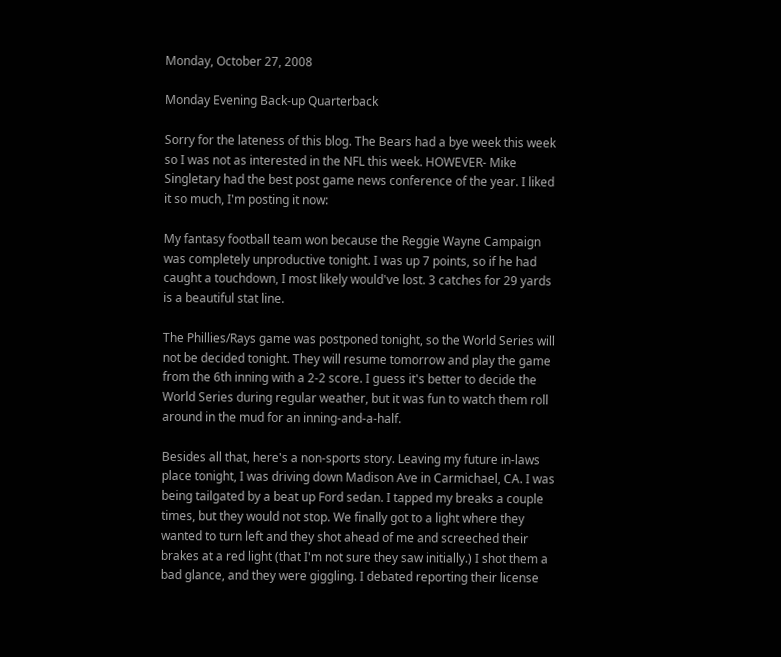Monday, October 27, 2008

Monday Evening Back-up Quarterback

Sorry for the lateness of this blog. The Bears had a bye week this week so I was not as interested in the NFL this week. HOWEVER- Mike Singletary had the best post game news conference of the year. I liked it so much, I'm posting it now:

My fantasy football team won because the Reggie Wayne Campaign was completely unproductive tonight. I was up 7 points, so if he had caught a touchdown, I most likely would've lost. 3 catches for 29 yards is a beautiful stat line.

The Phillies/Rays game was postponed tonight, so the World Series will not be decided tonight. They will resume tomorrow and play the game from the 6th inning with a 2-2 score. I guess it's better to decide the World Series during regular weather, but it was fun to watch them roll around in the mud for an inning-and-a-half.

Besides all that, here's a non-sports story. Leaving my future in-laws place tonight, I was driving down Madison Ave in Carmichael, CA. I was being tailgated by a beat up Ford sedan. I tapped my breaks a couple times, but they would not stop. We finally got to a light where they wanted to turn left and they shot ahead of me and screeched their brakes at a red light (that I'm not sure they saw initially.) I shot them a bad glance, and they were giggling. I debated reporting their license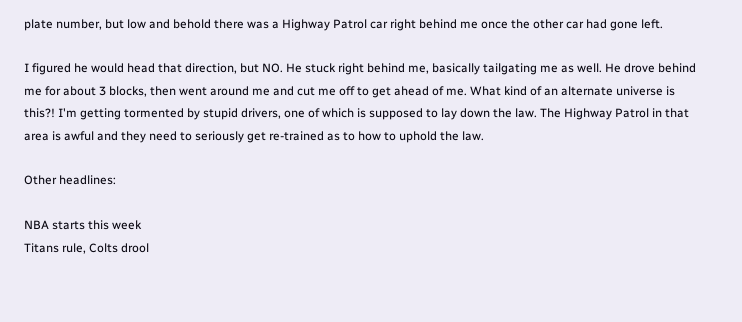plate number, but low and behold there was a Highway Patrol car right behind me once the other car had gone left.

I figured he would head that direction, but NO. He stuck right behind me, basically tailgating me as well. He drove behind me for about 3 blocks, then went around me and cut me off to get ahead of me. What kind of an alternate universe is this?! I'm getting tormented by stupid drivers, one of which is supposed to lay down the law. The Highway Patrol in that area is awful and they need to seriously get re-trained as to how to uphold the law.

Other headlines:

NBA starts this week
Titans rule, Colts drool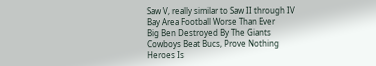Saw V, really similar to Saw II through IV
Bay Area Football Worse Than Ever
Big Ben Destroyed By The Giants
Cowboys Beat Bucs, Prove Nothing
Heroes Is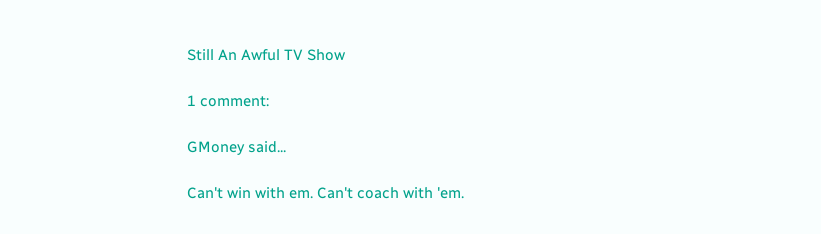Still An Awful TV Show

1 comment:

GMoney said...

Can't win with em. Can't coach with 'em.